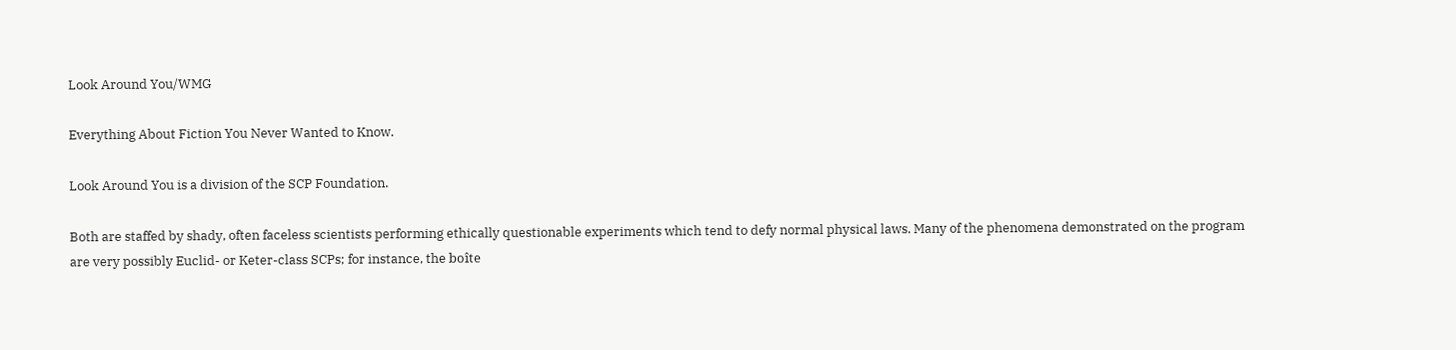Look Around You/WMG

Everything About Fiction You Never Wanted to Know.

Look Around You is a division of the SCP Foundation.

Both are staffed by shady, often faceless scientists performing ethically questionable experiments which tend to defy normal physical laws. Many of the phenomena demonstrated on the program are very possibly Euclid- or Keter-class SCPs; for instance, the boîte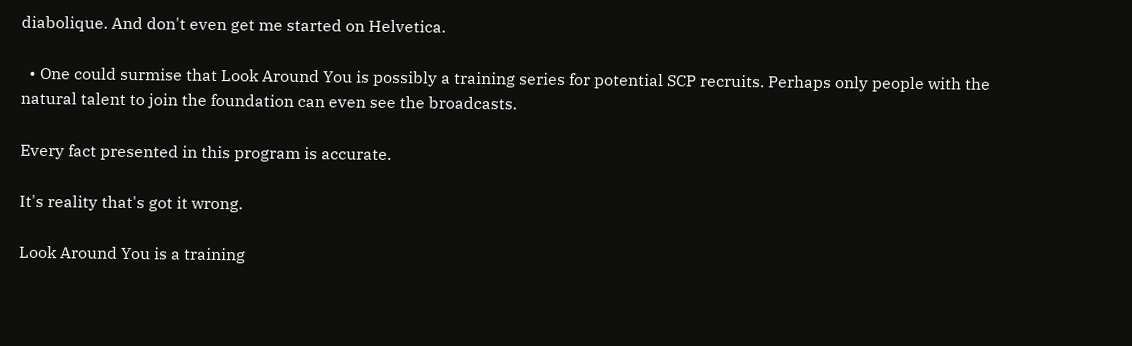diabolique. And don't even get me started on Helvetica.

  • One could surmise that Look Around You is possibly a training series for potential SCP recruits. Perhaps only people with the natural talent to join the foundation can even see the broadcasts.

Every fact presented in this program is accurate.

It's reality that's got it wrong.

Look Around You is a training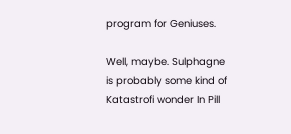program for Geniuses.

Well, maybe. Sulphagne is probably some kind of Katastrofi wonder In Pill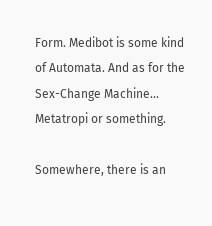Form. Medibot is some kind of Automata. And as for the Sex-Change Machine... Metatropi or something.

Somewhere, there is an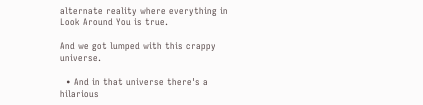alternate reality where everything in Look Around You is true.

And we got lumped with this crappy universe.

  • And in that universe there's a hilarious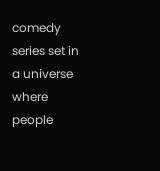comedy series set in a universe where people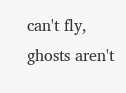can't fly, ghosts aren't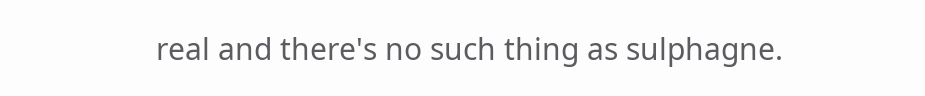real and there's no such thing as sulphagne.